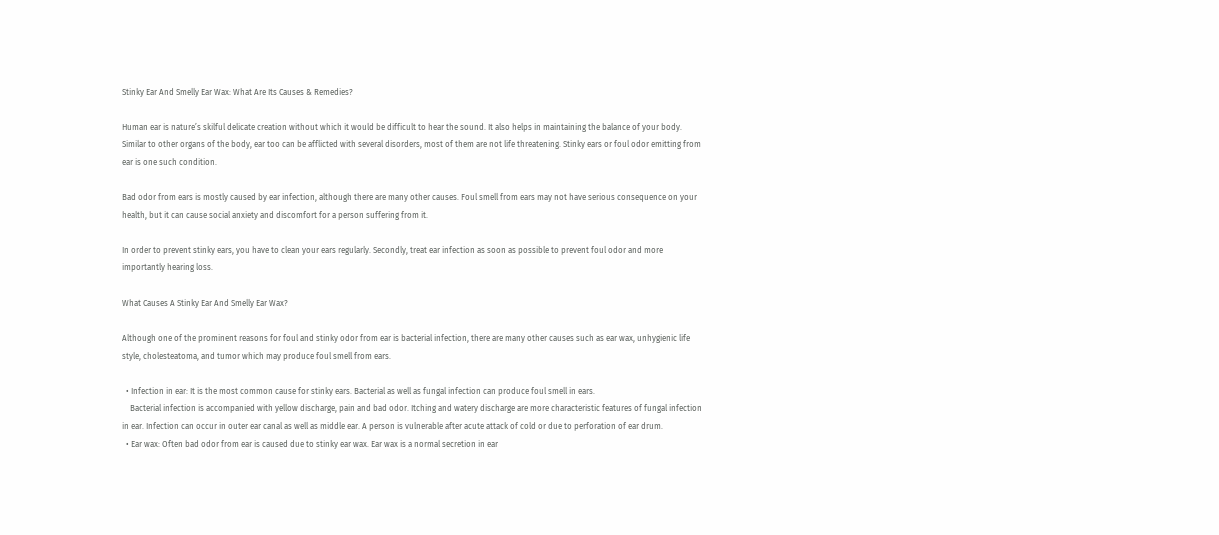Stinky Ear And Smelly Ear Wax: What Are Its Causes & Remedies?

Human ear is nature’s skilful delicate creation without which it would be difficult to hear the sound. It also helps in maintaining the balance of your body. Similar to other organs of the body, ear too can be afflicted with several disorders, most of them are not life threatening. Stinky ears or foul odor emitting from ear is one such condition.

Bad odor from ears is mostly caused by ear infection, although there are many other causes. Foul smell from ears may not have serious consequence on your health, but it can cause social anxiety and discomfort for a person suffering from it.

In order to prevent stinky ears, you have to clean your ears regularly. Secondly, treat ear infection as soon as possible to prevent foul odor and more importantly hearing loss.

What Causes A Stinky Ear And Smelly Ear Wax?

Although one of the prominent reasons for foul and stinky odor from ear is bacterial infection, there are many other causes such as ear wax, unhygienic life style, cholesteatoma, and tumor which may produce foul smell from ears.

  • Infection in ear: It is the most common cause for stinky ears. Bacterial as well as fungal infection can produce foul smell in ears.
    Bacterial infection is accompanied with yellow discharge, pain and bad odor. Itching and watery discharge are more characteristic features of fungal infection in ear. Infection can occur in outer ear canal as well as middle ear. A person is vulnerable after acute attack of cold or due to perforation of ear drum.
  • Ear wax: Often bad odor from ear is caused due to stinky ear wax. Ear wax is a normal secretion in ear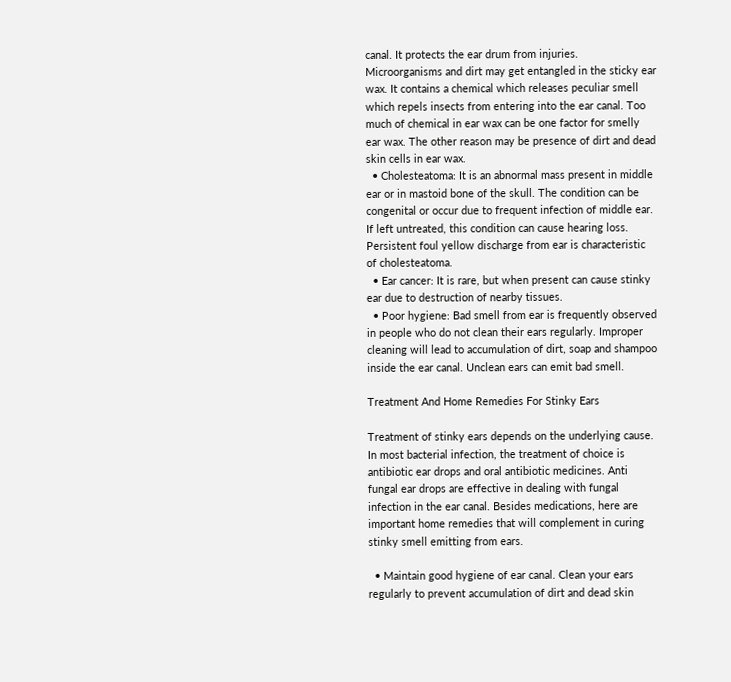canal. It protects the ear drum from injuries. Microorganisms and dirt may get entangled in the sticky ear wax. It contains a chemical which releases peculiar smell which repels insects from entering into the ear canal. Too much of chemical in ear wax can be one factor for smelly ear wax. The other reason may be presence of dirt and dead skin cells in ear wax.
  • Cholesteatoma: It is an abnormal mass present in middle ear or in mastoid bone of the skull. The condition can be congenital or occur due to frequent infection of middle ear. If left untreated, this condition can cause hearing loss. Persistent foul yellow discharge from ear is characteristic of cholesteatoma.
  • Ear cancer: It is rare, but when present can cause stinky ear due to destruction of nearby tissues.
  • Poor hygiene: Bad smell from ear is frequently observed in people who do not clean their ears regularly. Improper cleaning will lead to accumulation of dirt, soap and shampoo inside the ear canal. Unclean ears can emit bad smell.

Treatment And Home Remedies For Stinky Ears

Treatment of stinky ears depends on the underlying cause. In most bacterial infection, the treatment of choice is antibiotic ear drops and oral antibiotic medicines. Anti fungal ear drops are effective in dealing with fungal infection in the ear canal. Besides medications, here are important home remedies that will complement in curing stinky smell emitting from ears.

  • Maintain good hygiene of ear canal. Clean your ears regularly to prevent accumulation of dirt and dead skin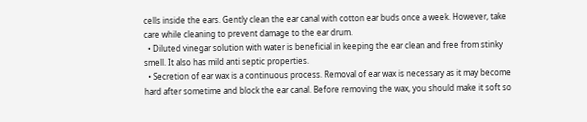cells inside the ears. Gently clean the ear canal with cotton ear buds once a week. However, take care while cleaning to prevent damage to the ear drum.
  • Diluted vinegar solution with water is beneficial in keeping the ear clean and free from stinky smell. It also has mild anti septic properties.
  • Secretion of ear wax is a continuous process. Removal of ear wax is necessary as it may become hard after sometime and block the ear canal. Before removing the wax, you should make it soft so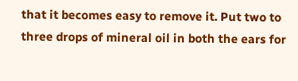that it becomes easy to remove it. Put two to three drops of mineral oil in both the ears for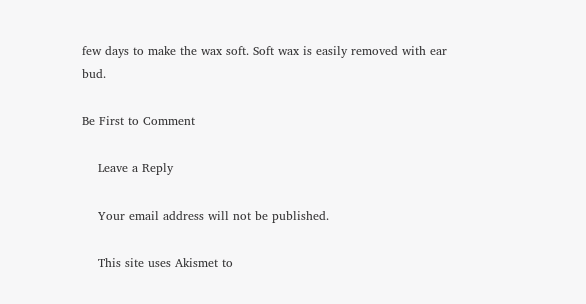few days to make the wax soft. Soft wax is easily removed with ear bud.

Be First to Comment

    Leave a Reply

    Your email address will not be published.

    This site uses Akismet to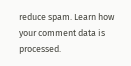reduce spam. Learn how your comment data is processed.